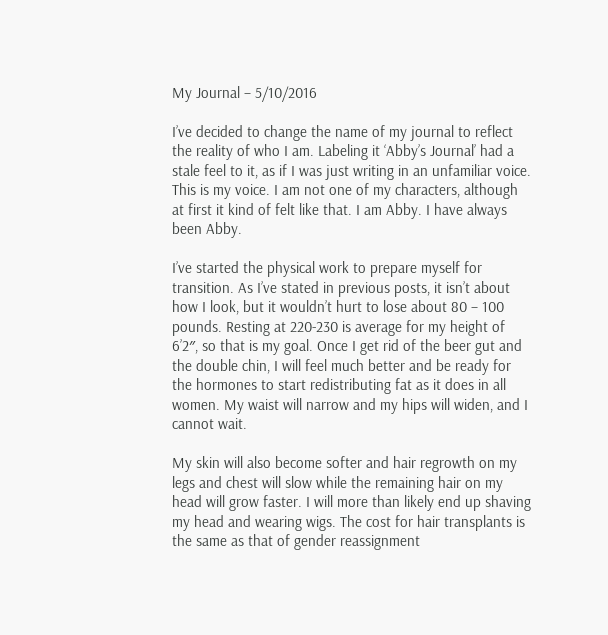My Journal – 5/10/2016

I’ve decided to change the name of my journal to reflect the reality of who I am. Labeling it ‘Abby’s Journal’ had a stale feel to it, as if I was just writing in an unfamiliar voice. This is my voice. I am not one of my characters, although at first it kind of felt like that. I am Abby. I have always been Abby.

I’ve started the physical work to prepare myself for transition. As I’ve stated in previous posts, it isn’t about how I look, but it wouldn’t hurt to lose about 80 – 100 pounds. Resting at 220-230 is average for my height of 6’2″, so that is my goal. Once I get rid of the beer gut and the double chin, I will feel much better and be ready for the hormones to start redistributing fat as it does in all women. My waist will narrow and my hips will widen, and I cannot wait.

My skin will also become softer and hair regrowth on my legs and chest will slow while the remaining hair on my head will grow faster. I will more than likely end up shaving my head and wearing wigs. The cost for hair transplants is the same as that of gender reassignment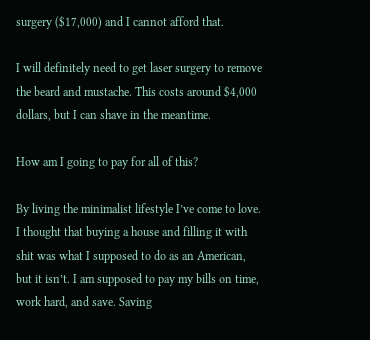surgery ($17,000) and I cannot afford that.

I will definitely need to get laser surgery to remove the beard and mustache. This costs around $4,000 dollars, but I can shave in the meantime.

How am I going to pay for all of this?

By living the minimalist lifestyle I’ve come to love. I thought that buying a house and filling it with shit was what I supposed to do as an American, but it isn’t. I am supposed to pay my bills on time, work hard, and save. Saving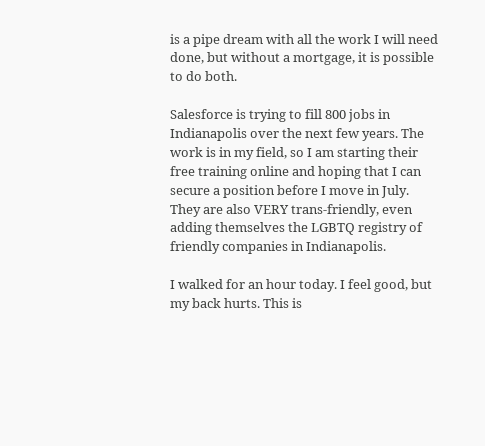is a pipe dream with all the work I will need done, but without a mortgage, it is possible to do both.

Salesforce is trying to fill 800 jobs in Indianapolis over the next few years. The work is in my field, so I am starting their free training online and hoping that I can secure a position before I move in July. They are also VERY trans-friendly, even adding themselves the LGBTQ registry of friendly companies in Indianapolis.

I walked for an hour today. I feel good, but my back hurts. This is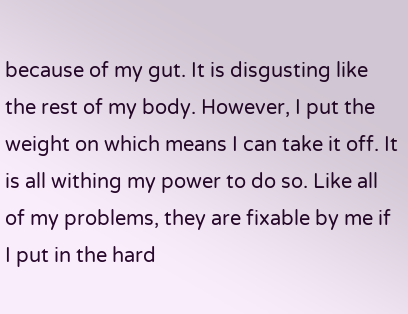because of my gut. It is disgusting like the rest of my body. However, I put the weight on which means I can take it off. It is all withing my power to do so. Like all of my problems, they are fixable by me if I put in the hard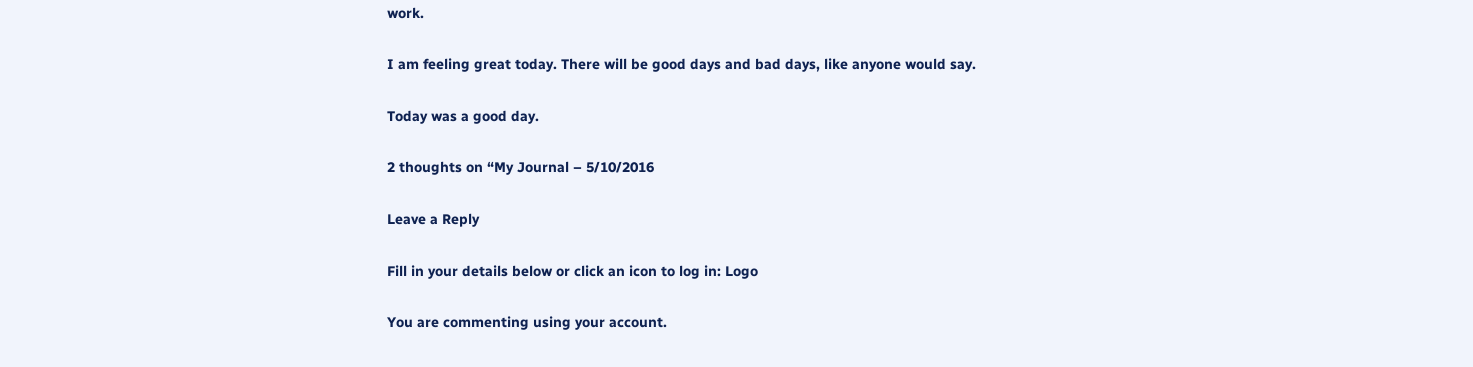work.

I am feeling great today. There will be good days and bad days, like anyone would say.

Today was a good day.

2 thoughts on “My Journal – 5/10/2016

Leave a Reply

Fill in your details below or click an icon to log in: Logo

You are commenting using your account.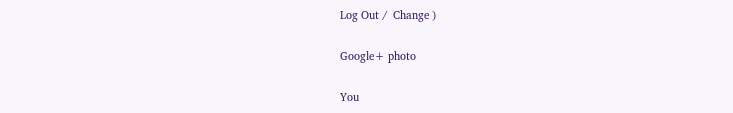Log Out /  Change )

Google+ photo

You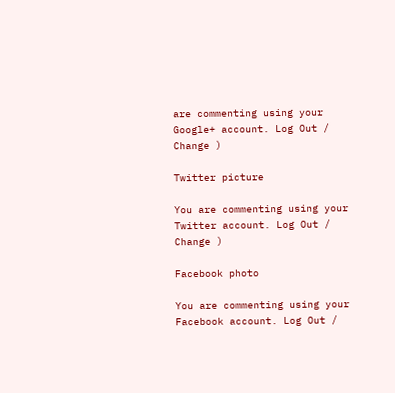are commenting using your Google+ account. Log Out /  Change )

Twitter picture

You are commenting using your Twitter account. Log Out /  Change )

Facebook photo

You are commenting using your Facebook account. Log Out /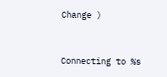Change )


Connecting to %s